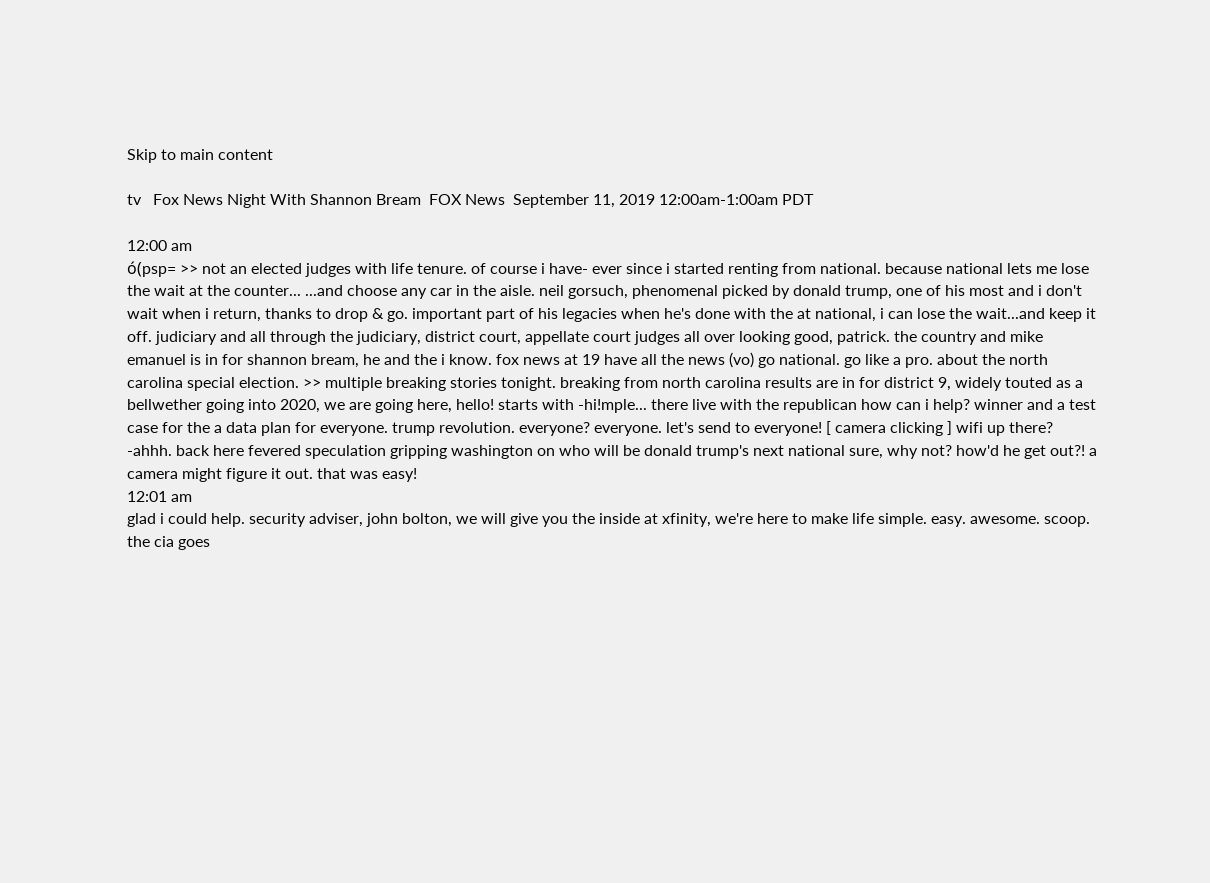Skip to main content

tv   Fox News Night With Shannon Bream  FOX News  September 11, 2019 12:00am-1:00am PDT

12:00 am
ó(psp= >> not an elected judges with life tenure. of course i have- ever since i started renting from national. because national lets me lose the wait at the counter... ...and choose any car in the aisle. neil gorsuch, phenomenal picked by donald trump, one of his most and i don't wait when i return, thanks to drop & go. important part of his legacies when he's done with the at national, i can lose the wait...and keep it off. judiciary and all through the judiciary, district court, appellate court judges all over looking good, patrick. the country and mike emanuel is in for shannon bream, he and the i know. fox news at 19 have all the news (vo) go national. go like a pro. about the north carolina special election. >> multiple breaking stories tonight. breaking from north carolina results are in for district 9, widely touted as a bellwether going into 2020, we are going here, hello! starts with -hi!mple... there live with the republican how can i help? winner and a test case for the a data plan for everyone. trump revolution. everyone? everyone. let's send to everyone! [ camera clicking ] wifi up there? -ahhh. back here fevered speculation gripping washington on who will be donald trump's next national sure, why not? how'd he get out?! a camera might figure it out. that was easy!
12:01 am
glad i could help. security adviser, john bolton, we will give you the inside at xfinity, we're here to make life simple. easy. awesome. scoop. the cia goes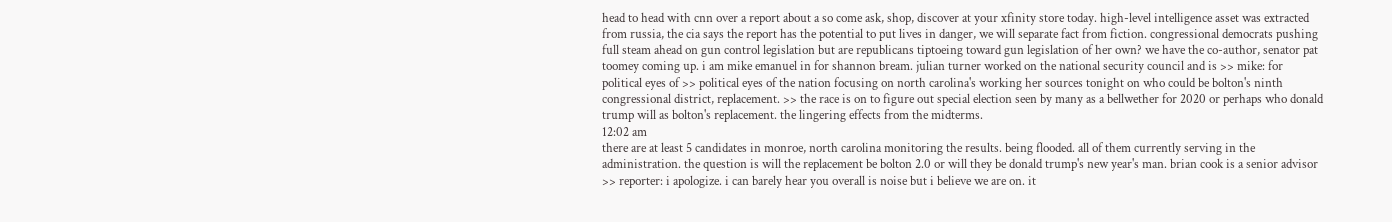head to head with cnn over a report about a so come ask, shop, discover at your xfinity store today. high-level intelligence asset was extracted from russia, the cia says the report has the potential to put lives in danger, we will separate fact from fiction. congressional democrats pushing full steam ahead on gun control legislation but are republicans tiptoeing toward gun legislation of her own? we have the co-author, senator pat toomey coming up. i am mike emanuel in for shannon bream. julian turner worked on the national security council and is >> mike: for political eyes of >> political eyes of the nation focusing on north carolina's working her sources tonight on who could be bolton's ninth congressional district, replacement. >> the race is on to figure out special election seen by many as a bellwether for 2020 or perhaps who donald trump will as bolton's replacement. the lingering effects from the midterms.
12:02 am
there are at least 5 candidates in monroe, north carolina monitoring the results. being flooded. all of them currently serving in the administration. the question is will the replacement be bolton 2.0 or will they be donald trump's new year's man. brian cook is a senior advisor >> reporter: i apologize. i can barely hear you overall is noise but i believe we are on. it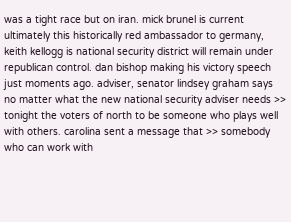was a tight race but on iran. mick brunel is current ultimately this historically red ambassador to germany, keith kellogg is national security district will remain under republican control. dan bishop making his victory speech just moments ago. adviser, senator lindsey graham says no matter what the new national security adviser needs >> tonight the voters of north to be someone who plays well with others. carolina sent a message that >> somebody who can work with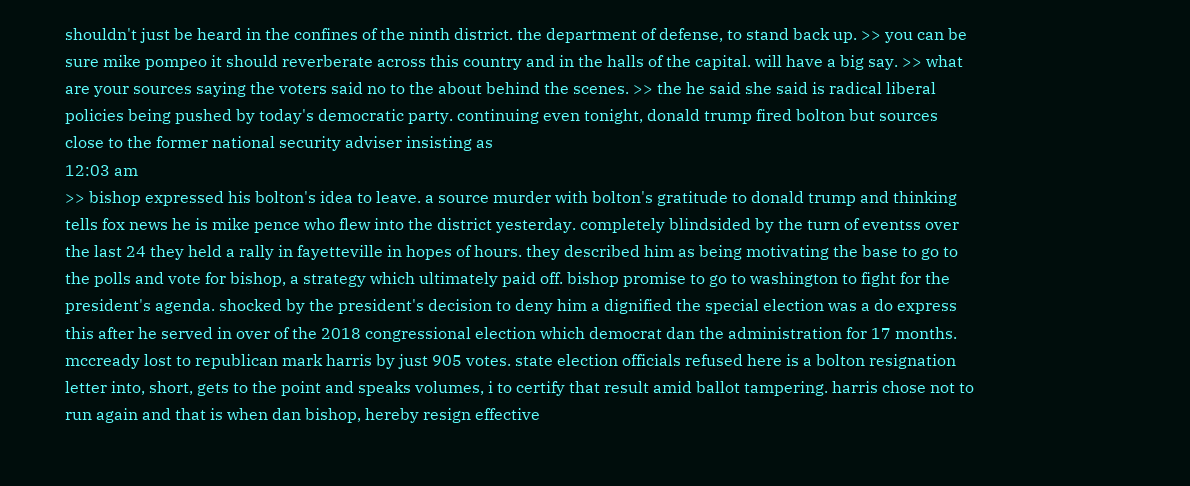shouldn't just be heard in the confines of the ninth district. the department of defense, to stand back up. >> you can be sure mike pompeo it should reverberate across this country and in the halls of the capital. will have a big say. >> what are your sources saying the voters said no to the about behind the scenes. >> the he said she said is radical liberal policies being pushed by today's democratic party. continuing even tonight, donald trump fired bolton but sources close to the former national security adviser insisting as
12:03 am
>> bishop expressed his bolton's idea to leave. a source murder with bolton's gratitude to donald trump and thinking tells fox news he is mike pence who flew into the district yesterday. completely blindsided by the turn of eventss over the last 24 they held a rally in fayetteville in hopes of hours. they described him as being motivating the base to go to the polls and vote for bishop, a strategy which ultimately paid off. bishop promise to go to washington to fight for the president's agenda. shocked by the president's decision to deny him a dignified the special election was a do express this after he served in over of the 2018 congressional election which democrat dan the administration for 17 months. mccready lost to republican mark harris by just 905 votes. state election officials refused here is a bolton resignation letter into, short, gets to the point and speaks volumes, i to certify that result amid ballot tampering. harris chose not to run again and that is when dan bishop, hereby resign effective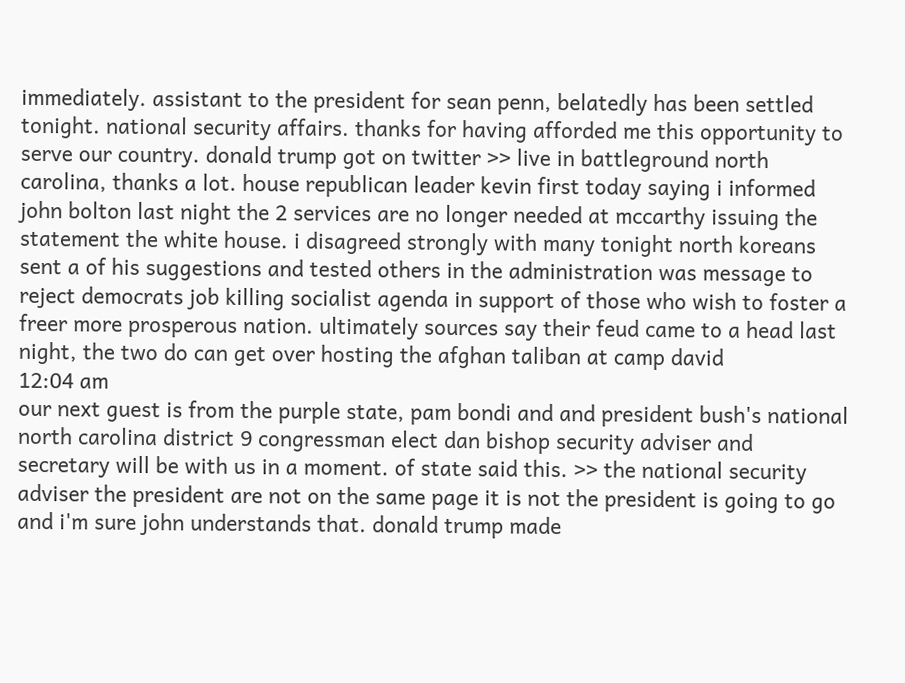immediately. assistant to the president for sean penn, belatedly has been settled tonight. national security affairs. thanks for having afforded me this opportunity to serve our country. donald trump got on twitter >> live in battleground north carolina, thanks a lot. house republican leader kevin first today saying i informed john bolton last night the 2 services are no longer needed at mccarthy issuing the statement the white house. i disagreed strongly with many tonight north koreans sent a of his suggestions and tested others in the administration was message to reject democrats job killing socialist agenda in support of those who wish to foster a freer more prosperous nation. ultimately sources say their feud came to a head last night, the two do can get over hosting the afghan taliban at camp david
12:04 am
our next guest is from the purple state, pam bondi and and president bush's national north carolina district 9 congressman elect dan bishop security adviser and secretary will be with us in a moment. of state said this. >> the national security adviser the president are not on the same page it is not the president is going to go and i'm sure john understands that. donald trump made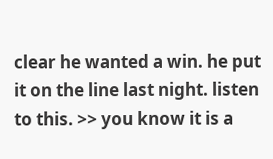clear he wanted a win. he put it on the line last night. listen to this. >> you know it is a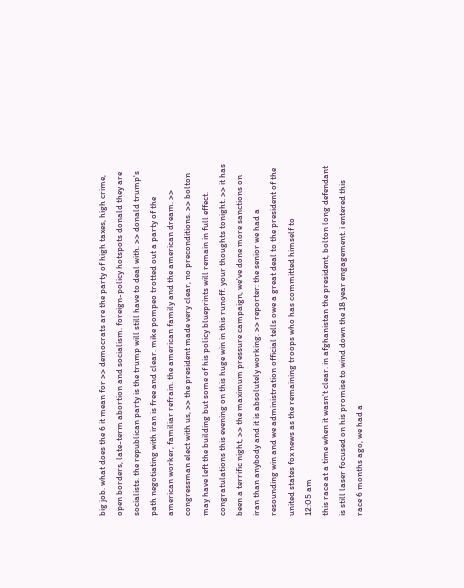big job. what does the 6 it mean for >> democrats are the party of high taxes, high crime, open borders, late-term abortion and socialism. foreign-policy hotspots donald they are socialists. the republican party is the trump will still have to deal with. >> donald trump's path negotiating with iran is free and clear. mike pompeo trotted out a party of the american worker, familiar refrain. the american family and the american dream. >> congressman elect with us, >> the president made very clear, no preconditions. >> bolton may have left the building but some of his policy blueprints will remain in full effect. congratulations this evening on this huge win in this runoff. your thoughts tonight. >> it has been a terrific night, >> the maximum pressure campaign, we've done more sanctions on iran than anybody and it is absolutely working. >> reporter: the senior we had a resounding win and we administration official tells owe a great deal to the president of the united states fox news as the remaining troops who has committed himself to
12:05 am
this race at a time when it wasn't clear. in afghanistan the president, bolton long defendant is still laser focused on his promise to wind down the 18 year engagement. i entered this race 6 months ago, we had a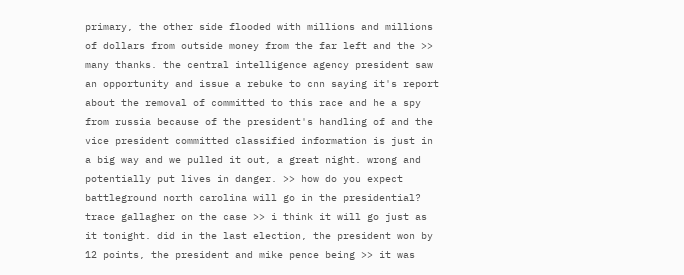primary, the other side flooded with millions and millions of dollars from outside money from the far left and the >> many thanks. the central intelligence agency president saw an opportunity and issue a rebuke to cnn saying it's report about the removal of committed to this race and he a spy from russia because of the president's handling of and the vice president committed classified information is just in a big way and we pulled it out, a great night. wrong and potentially put lives in danger. >> how do you expect battleground north carolina will go in the presidential? trace gallagher on the case >> i think it will go just as it tonight. did in the last election, the president won by 12 points, the president and mike pence being >> it was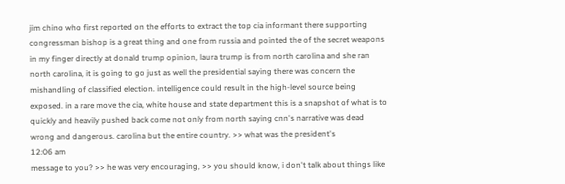jim chino who first reported on the efforts to extract the top cia informant there supporting congressman bishop is a great thing and one from russia and pointed the of the secret weapons in my finger directly at donald trump opinion, laura trump is from north carolina and she ran north carolina, it is going to go just as well the presidential saying there was concern the mishandling of classified election. intelligence could result in the high-level source being exposed. in a rare move the cia, white house and state department this is a snapshot of what is to quickly and heavily pushed back come not only from north saying cnn's narrative was dead wrong and dangerous. carolina but the entire country. >> what was the president's
12:06 am
message to you? >> he was very encouraging, >> you should know, i don't talk about things like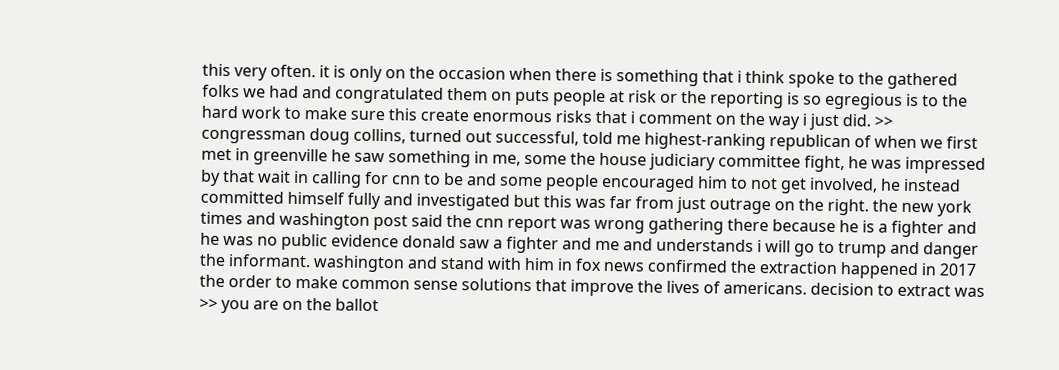this very often. it is only on the occasion when there is something that i think spoke to the gathered folks we had and congratulated them on puts people at risk or the reporting is so egregious is to the hard work to make sure this create enormous risks that i comment on the way i just did. >> congressman doug collins, turned out successful, told me highest-ranking republican of when we first met in greenville he saw something in me, some the house judiciary committee fight, he was impressed by that wait in calling for cnn to be and some people encouraged him to not get involved, he instead committed himself fully and investigated but this was far from just outrage on the right. the new york times and washington post said the cnn report was wrong gathering there because he is a fighter and he was no public evidence donald saw a fighter and me and understands i will go to trump and danger the informant. washington and stand with him in fox news confirmed the extraction happened in 2017 the order to make common sense solutions that improve the lives of americans. decision to extract was >> you are on the ballot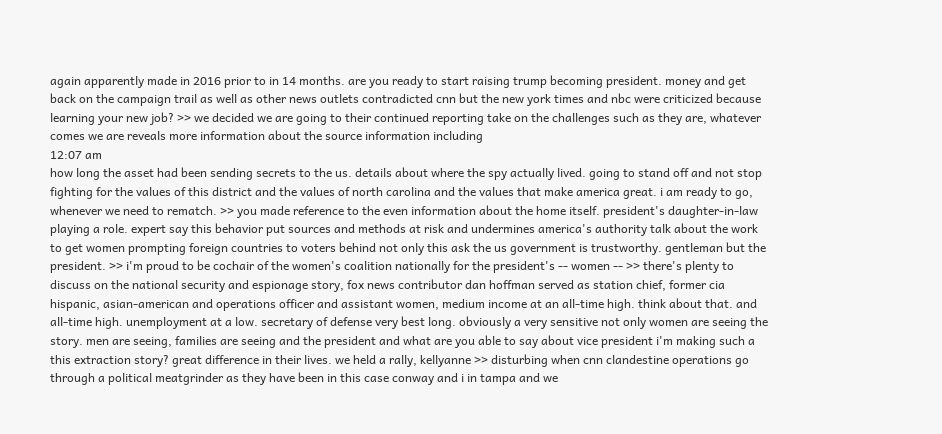again apparently made in 2016 prior to in 14 months. are you ready to start raising trump becoming president. money and get back on the campaign trail as well as other news outlets contradicted cnn but the new york times and nbc were criticized because learning your new job? >> we decided we are going to their continued reporting take on the challenges such as they are, whatever comes we are reveals more information about the source information including
12:07 am
how long the asset had been sending secrets to the us. details about where the spy actually lived. going to stand off and not stop fighting for the values of this district and the values of north carolina and the values that make america great. i am ready to go, whenever we need to rematch. >> you made reference to the even information about the home itself. president's daughter-in-law playing a role. expert say this behavior put sources and methods at risk and undermines america's authority talk about the work to get women prompting foreign countries to voters behind not only this ask the us government is trustworthy. gentleman but the president. >> i'm proud to be cochair of the women's coalition nationally for the president's -- women -- >> there's plenty to discuss on the national security and espionage story, fox news contributor dan hoffman served as station chief, former cia hispanic, asian-american and operations officer and assistant women, medium income at an all-time high. think about that. and all-time high. unemployment at a low. secretary of defense very best long. obviously a very sensitive not only women are seeing the story. men are seeing, families are seeing and the president and what are you able to say about vice president i'm making such a this extraction story? great difference in their lives. we held a rally, kellyanne >> disturbing when cnn clandestine operations go through a political meatgrinder as they have been in this case conway and i in tampa and we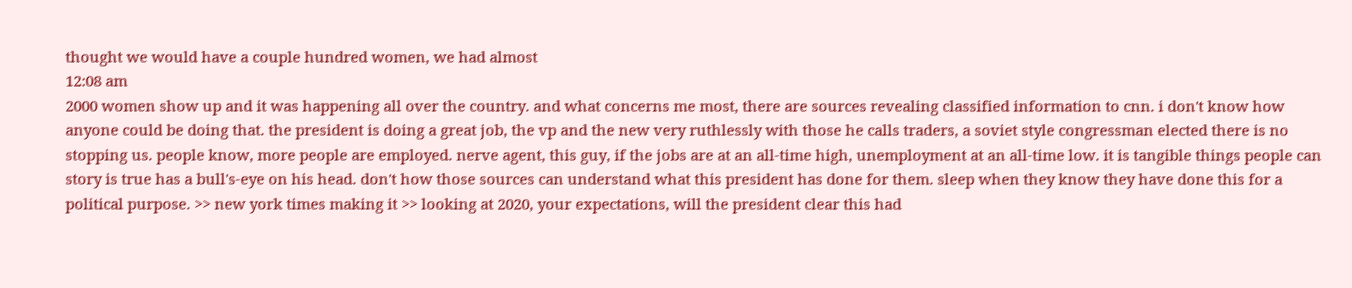thought we would have a couple hundred women, we had almost
12:08 am
2000 women show up and it was happening all over the country. and what concerns me most, there are sources revealing classified information to cnn. i don't know how anyone could be doing that. the president is doing a great job, the vp and the new very ruthlessly with those he calls traders, a soviet style congressman elected there is no stopping us. people know, more people are employed. nerve agent, this guy, if the jobs are at an all-time high, unemployment at an all-time low. it is tangible things people can story is true has a bull's-eye on his head. don't how those sources can understand what this president has done for them. sleep when they know they have done this for a political purpose. >> new york times making it >> looking at 2020, your expectations, will the president clear this had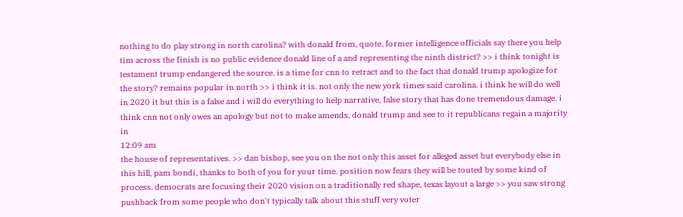nothing to do play strong in north carolina? with donald from, quote, former intelligence officials say there you help tim across the finish is no public evidence donald line of a and representing the ninth district? >> i think tonight is testament trump endangered the source. is a time for cnn to retract and to the fact that donald trump apologize for the story? remains popular in north >> i think it is. not only the new york times said carolina. i think he will do well in 2020 it but this is a false and i will do everything to help narrative, false story that has done tremendous damage. i think cnn not only owes an apology but not to make amends, donald trump and see to it republicans regain a majority in
12:09 am
the house of representatives. >> dan bishop, see you on the not only this asset for alleged asset but everybody else in this hill, pam bondi, thanks to both of you for your time. position now fears they will be touted by some kind of process. democrats are focusing their 2020 vision on a traditionally red shape, texas layout a large >> you saw strong pushback from some people who don't typically talk about this stuff very voter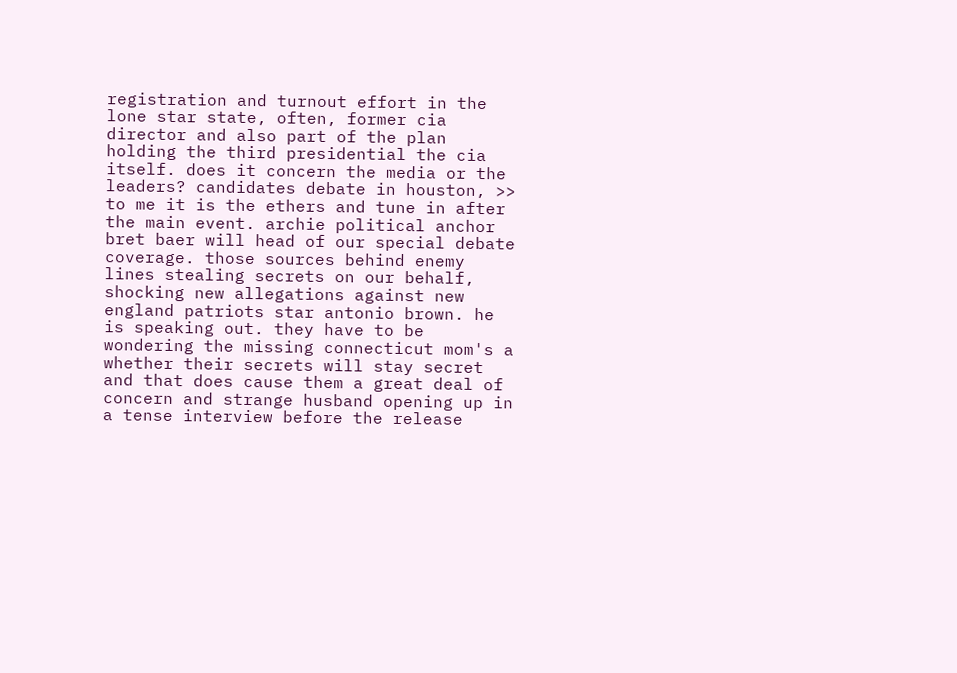registration and turnout effort in the lone star state, often, former cia director and also part of the plan holding the third presidential the cia itself. does it concern the media or the leaders? candidates debate in houston, >> to me it is the ethers and tune in after the main event. archie political anchor bret baer will head of our special debate coverage. those sources behind enemy lines stealing secrets on our behalf, shocking new allegations against new england patriots star antonio brown. he is speaking out. they have to be wondering the missing connecticut mom's a whether their secrets will stay secret and that does cause them a great deal of concern and strange husband opening up in a tense interview before the release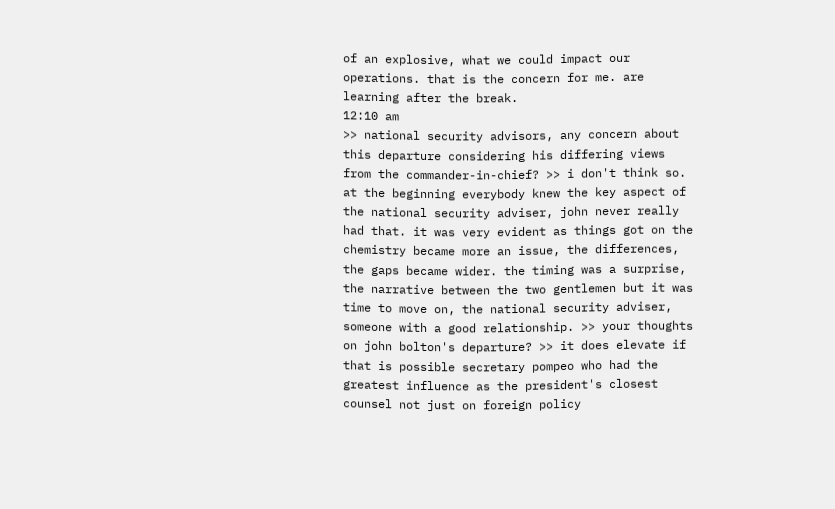of an explosive, what we could impact our operations. that is the concern for me. are learning after the break.
12:10 am
>> national security advisors, any concern about this departure considering his differing views from the commander-in-chief? >> i don't think so. at the beginning everybody knew the key aspect of the national security adviser, john never really had that. it was very evident as things got on the chemistry became more an issue, the differences, the gaps became wider. the timing was a surprise, the narrative between the two gentlemen but it was time to move on, the national security adviser, someone with a good relationship. >> your thoughts on john bolton's departure? >> it does elevate if that is possible secretary pompeo who had the greatest influence as the president's closest counsel not just on foreign policy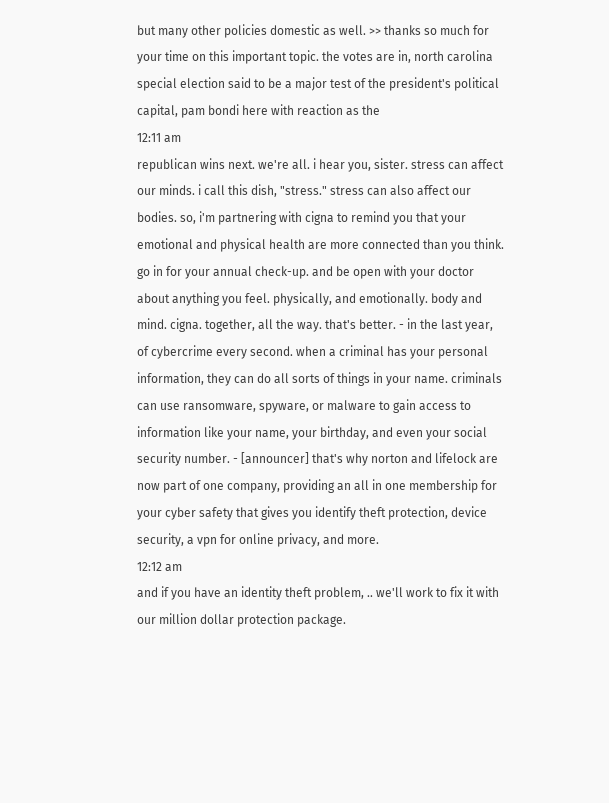but many other policies domestic as well. >> thanks so much for your time on this important topic. the votes are in, north carolina special election said to be a major test of the president's political capital, pam bondi here with reaction as the
12:11 am
republican wins next. we're all. i hear you, sister. stress can affect our minds. i call this dish, "stress." stress can also affect our bodies. so, i'm partnering with cigna to remind you that your emotional and physical health are more connected than you think. go in for your annual check-up. and be open with your doctor about anything you feel. physically, and emotionally. body and mind. cigna. together, all the way. that's better. - in the last year, of cybercrime every second. when a criminal has your personal information, they can do all sorts of things in your name. criminals can use ransomware, spyware, or malware to gain access to information like your name, your birthday, and even your social security number. - [announcer] that's why norton and lifelock are now part of one company, providing an all in one membership for your cyber safety that gives you identify theft protection, device security, a vpn for online privacy, and more.
12:12 am
and if you have an identity theft problem, .. we'll work to fix it with our million dollar protection package.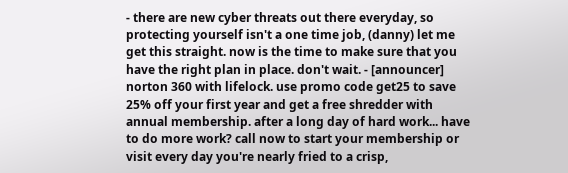- there are new cyber threats out there everyday, so protecting yourself isn't a one time job, (danny) let me get this straight. now is the time to make sure that you have the right plan in place. don't wait. - [announcer] norton 360 with lifelock. use promo code get25 to save 25% off your first year and get a free shredder with annual membership. after a long day of hard work... have to do more work? call now to start your membership or visit every day you're nearly fried to a crisp,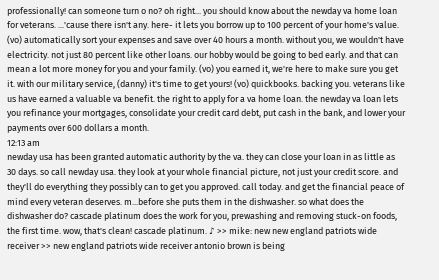professionally! can someone turn o no? oh right... you should know about the newday va home loan for veterans. ...'cause there isn't any. here- it lets you borrow up to 100 percent of your home's value. (vo) automatically sort your expenses and save over 40 hours a month. without you, we wouldn't have electricity. not just 80 percent like other loans. our hobby would be going to bed early. and that can mean a lot more money for you and your family. (vo) you earned it, we're here to make sure you get it. with our military service, (danny) it's time to get yours! (vo) quickbooks. backing you. veterans like us have earned a valuable va benefit. the right to apply for a va home loan. the newday va loan lets you refinance your mortgages, consolidate your credit card debt, put cash in the bank, and lower your payments over 600 dollars a month.
12:13 am
newday usa has been granted automatic authority by the va. they can close your loan in as little as 30 days. so call newday usa. they look at your whole financial picture, not just your credit score. and they'll do everything they possibly can to get you approved. call today. and get the financial peace of mind every veteran deserves. m...before she puts them in the dishwasher. so what does the dishwasher do? cascade platinum does the work for you, prewashing and removing stuck-on foods, the first time. wow, that's clean! cascade platinum. ♪ >> mike: new new england patriots wide receiver >> new england patriots wide receiver antonio brown is being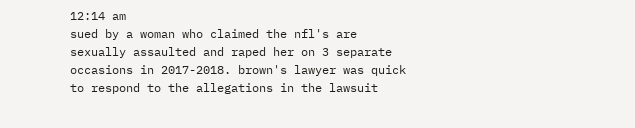12:14 am
sued by a woman who claimed the nfl's are sexually assaulted and raped her on 3 separate occasions in 2017-2018. brown's lawyer was quick to respond to the allegations in the lawsuit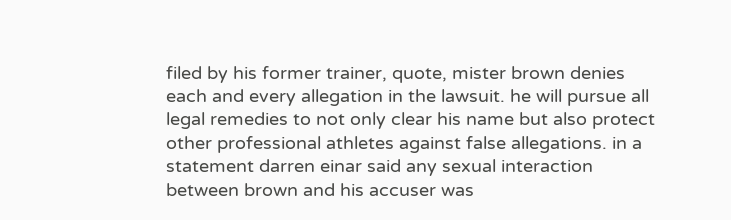filed by his former trainer, quote, mister brown denies each and every allegation in the lawsuit. he will pursue all legal remedies to not only clear his name but also protect other professional athletes against false allegations. in a statement darren einar said any sexual interaction between brown and his accuser was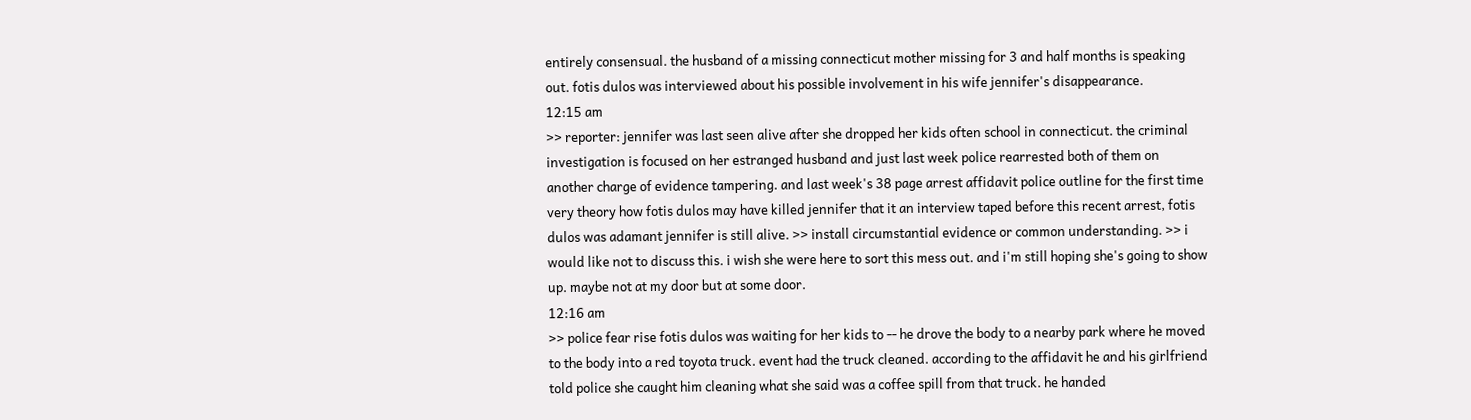entirely consensual. the husband of a missing connecticut mother missing for 3 and half months is speaking out. fotis dulos was interviewed about his possible involvement in his wife jennifer's disappearance.
12:15 am
>> reporter: jennifer was last seen alive after she dropped her kids often school in connecticut. the criminal investigation is focused on her estranged husband and just last week police rearrested both of them on another charge of evidence tampering. and last week's 38 page arrest affidavit police outline for the first time very theory how fotis dulos may have killed jennifer that it an interview taped before this recent arrest, fotis dulos was adamant jennifer is still alive. >> install circumstantial evidence or common understanding. >> i would like not to discuss this. i wish she were here to sort this mess out. and i'm still hoping she's going to show up. maybe not at my door but at some door.
12:16 am
>> police fear rise fotis dulos was waiting for her kids to -- he drove the body to a nearby park where he moved to the body into a red toyota truck. event had the truck cleaned. according to the affidavit he and his girlfriend told police she caught him cleaning what she said was a coffee spill from that truck. he handed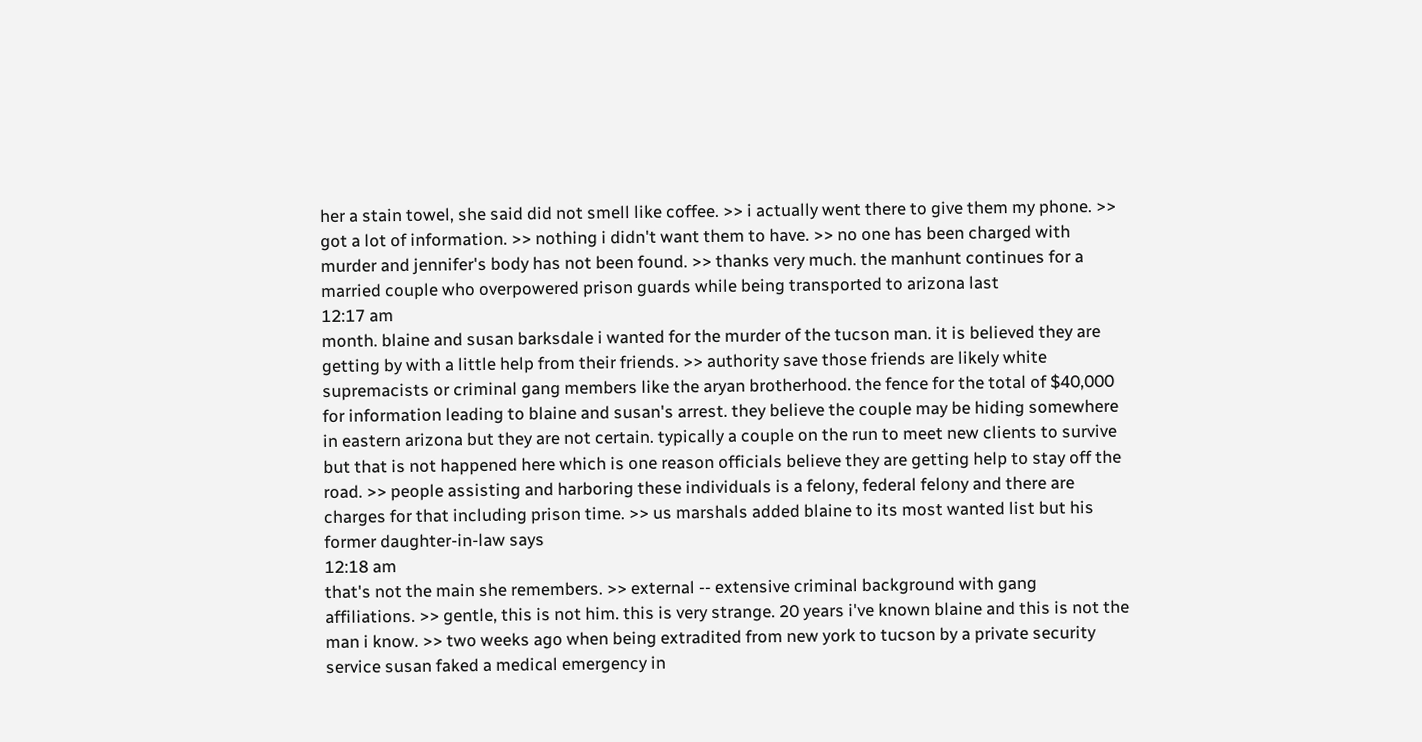her a stain towel, she said did not smell like coffee. >> i actually went there to give them my phone. >> got a lot of information. >> nothing i didn't want them to have. >> no one has been charged with murder and jennifer's body has not been found. >> thanks very much. the manhunt continues for a married couple who overpowered prison guards while being transported to arizona last
12:17 am
month. blaine and susan barksdale i wanted for the murder of the tucson man. it is believed they are getting by with a little help from their friends. >> authority save those friends are likely white supremacists or criminal gang members like the aryan brotherhood. the fence for the total of $40,000 for information leading to blaine and susan's arrest. they believe the couple may be hiding somewhere in eastern arizona but they are not certain. typically a couple on the run to meet new clients to survive but that is not happened here which is one reason officials believe they are getting help to stay off the road. >> people assisting and harboring these individuals is a felony, federal felony and there are charges for that including prison time. >> us marshals added blaine to its most wanted list but his former daughter-in-law says
12:18 am
that's not the main she remembers. >> external -- extensive criminal background with gang affiliations. >> gentle, this is not him. this is very strange. 20 years i've known blaine and this is not the man i know. >> two weeks ago when being extradited from new york to tucson by a private security service susan faked a medical emergency in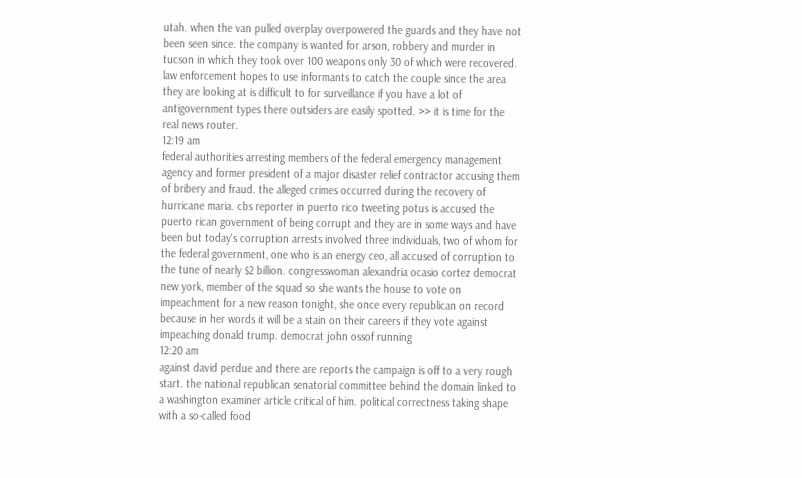utah. when the van pulled overplay overpowered the guards and they have not been seen since. the company is wanted for arson, robbery and murder in tucson in which they took over 100 weapons only 30 of which were recovered. law enforcement hopes to use informants to catch the couple since the area they are looking at is difficult to for surveillance if you have a lot of antigovernment types there outsiders are easily spotted. >> it is time for the real news router.
12:19 am
federal authorities arresting members of the federal emergency management agency and former president of a major disaster relief contractor accusing them of bribery and fraud. the alleged crimes occurred during the recovery of hurricane maria. cbs reporter in puerto rico tweeting potus is accused the puerto rican government of being corrupt and they are in some ways and have been but today's corruption arrests involved three individuals, two of whom for the federal government, one who is an energy ceo, all accused of corruption to the tune of nearly $2 billion. congresswoman alexandria ocasio cortez democrat new york, member of the squad so she wants the house to vote on impeachment for a new reason tonight, she once every republican on record because in her words it will be a stain on their careers if they vote against impeaching donald trump. democrat john ossof running
12:20 am
against david perdue and there are reports the campaign is off to a very rough start. the national republican senatorial committee behind the domain linked to a washington examiner article critical of him. political correctness taking shape with a so-called food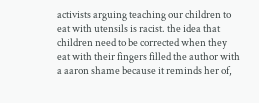activists arguing teaching our children to eat with utensils is racist. the idea that children need to be corrected when they eat with their fingers filled the author with a aaron shame because it reminds her of,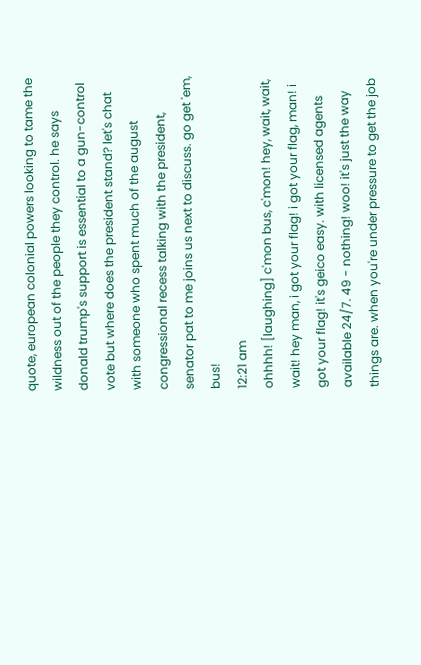quote, european colonial powers looking to tame the wildness out of the people they control. he says donald trump's support is essential to a gun-control vote but where does the president stand? let's chat with someone who spent much of the august congressional recess talking with the president, senator pat to me joins us next to discuss. go get 'em, bus!
12:21 am
ohhhh! [laughing] c'mon bus, c'mon! hey, wait, wait, wait! hey man, i got your flag! i got your flag, man! i got your flag! it's geico easy. with licensed agents available 24/7. 49 - nothing! woo! it's just the way things are. when you're under pressure to get the job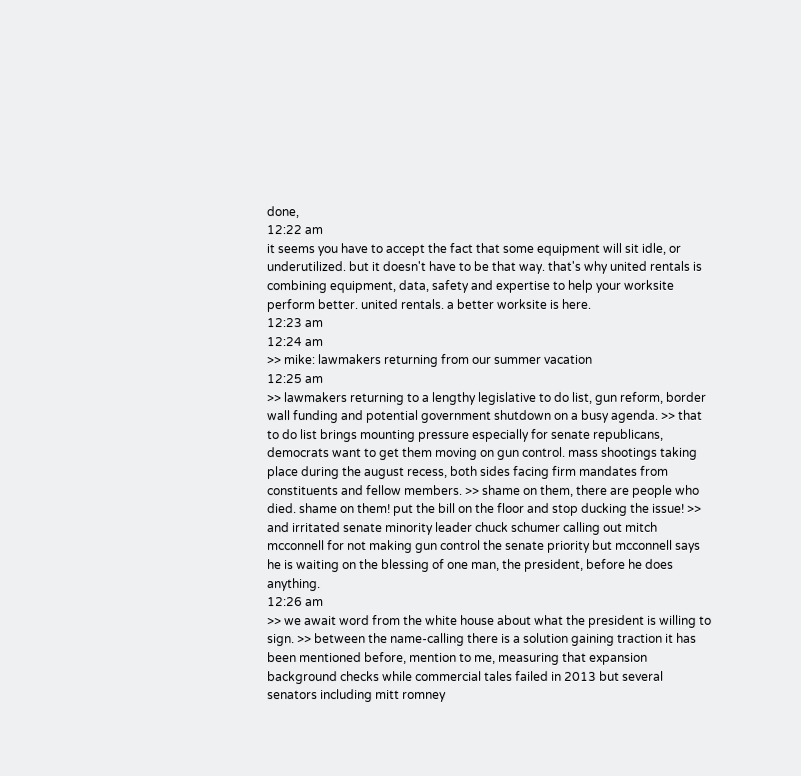done,
12:22 am
it seems you have to accept the fact that some equipment will sit idle, or underutilized. but it doesn't have to be that way. that's why united rentals is combining equipment, data, safety and expertise to help your worksite perform better. united rentals. a better worksite is here.
12:23 am
12:24 am
>> mike: lawmakers returning from our summer vacation
12:25 am
>> lawmakers returning to a lengthy legislative to do list, gun reform, border wall funding and potential government shutdown on a busy agenda. >> that to do list brings mounting pressure especially for senate republicans, democrats want to get them moving on gun control. mass shootings taking place during the august recess, both sides facing firm mandates from constituents and fellow members. >> shame on them, there are people who died. shame on them! put the bill on the floor and stop ducking the issue! >> and irritated senate minority leader chuck schumer calling out mitch mcconnell for not making gun control the senate priority but mcconnell says he is waiting on the blessing of one man, the president, before he does anything.
12:26 am
>> we await word from the white house about what the president is willing to sign. >> between the name-calling there is a solution gaining traction it has been mentioned before, mention to me, measuring that expansion background checks while commercial tales failed in 2013 but several senators including mitt romney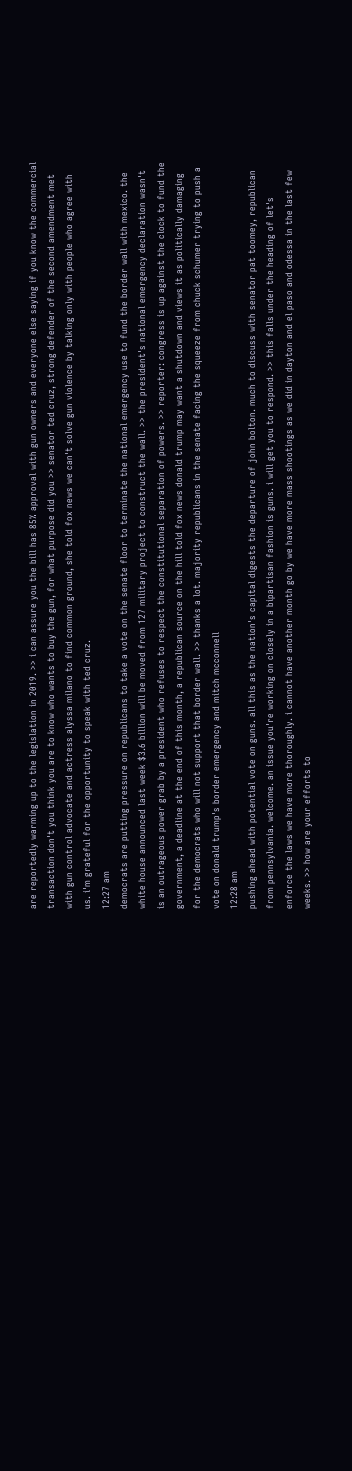are reportedly warming up to the legislation in 2019. >> i can assure you the bill has 85% approval with gun owners and everyone else saying if you know the commercial transaction don't you think you are to know who wants to buy the gun, for what purpose did you >> senator ted cruz, strong defender of the second amendment met with gun control advocate and actress alyssa milano to find common ground, she told fox news we can't solve gun violence by talking only with people who agree with us. i'm grateful for the opportunity to speak with ted cruz.
12:27 am
democrats are putting pressure on republicans to take a vote on the senate floor to terminate the national emergency use to fund the border wall with mexico. the white house announced last week $3.6 billion will be moved from 127 military project to construct the wall. >> the president's national emergency declaration wasn't is an outrageous power grab by a president who refuses to respect the constitutional separation of powers. >> reporter: congress is up against the clock to fund the government, a deadline at the end of this month, a republican source on the hill told fox news donald trump may want a shutdown and views it as politically damaging for the democrats who will not support that border wall. >> thanks a lot. majority republicans in the senate facing the squeeze from chuck schumer trying to push a vote on donald trump's border emergency and mitch mcconnell
12:28 am
pushing ahead with potential vote on guns. all this as the nation's capital digests the departure of john bolton. much to discuss with senator pat toomey, republican from pennsylvania. welcome. an issue you're working on closely in a bipartisan fashion is guns. i will get you to respond. >> this falls under the heading of let's enforce the laws we have more thoroughly. i cannot have another month go by we have more mass shootings as we did in dayton and el paso and odessa in the last few weeks. >> how are your efforts to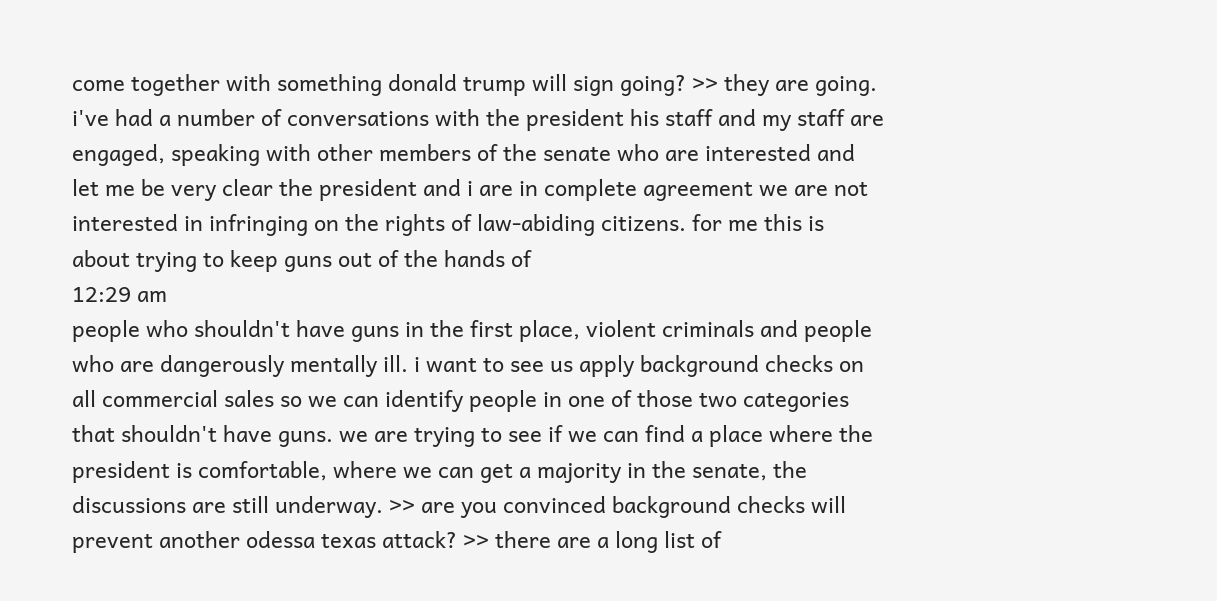come together with something donald trump will sign going? >> they are going. i've had a number of conversations with the president his staff and my staff are engaged, speaking with other members of the senate who are interested and let me be very clear the president and i are in complete agreement we are not interested in infringing on the rights of law-abiding citizens. for me this is about trying to keep guns out of the hands of
12:29 am
people who shouldn't have guns in the first place, violent criminals and people who are dangerously mentally ill. i want to see us apply background checks on all commercial sales so we can identify people in one of those two categories that shouldn't have guns. we are trying to see if we can find a place where the president is comfortable, where we can get a majority in the senate, the discussions are still underway. >> are you convinced background checks will prevent another odessa texas attack? >> there are a long list of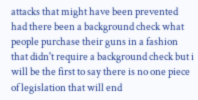attacks that might have been prevented had there been a background check what people purchase their guns in a fashion that didn't require a background check but i will be the first to say there is no one piece of legislation that will end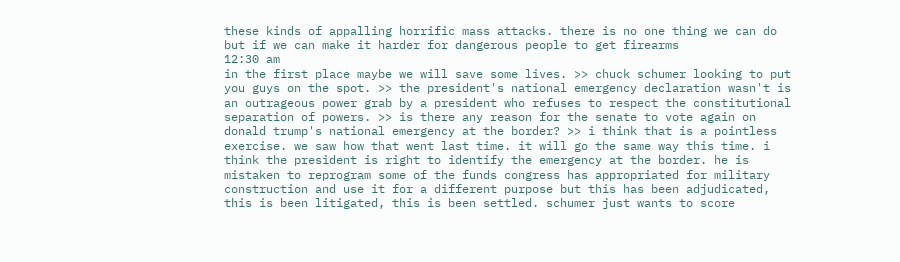these kinds of appalling horrific mass attacks. there is no one thing we can do but if we can make it harder for dangerous people to get firearms
12:30 am
in the first place maybe we will save some lives. >> chuck schumer looking to put you guys on the spot. >> the president's national emergency declaration wasn't is an outrageous power grab by a president who refuses to respect the constitutional separation of powers. >> is there any reason for the senate to vote again on donald trump's national emergency at the border? >> i think that is a pointless exercise. we saw how that went last time. it will go the same way this time. i think the president is right to identify the emergency at the border. he is mistaken to reprogram some of the funds congress has appropriated for military construction and use it for a different purpose but this has been adjudicated, this is been litigated, this is been settled. schumer just wants to score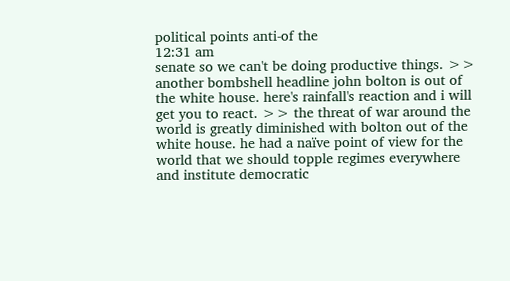political points anti-of the
12:31 am
senate so we can't be doing productive things. >> another bombshell headline john bolton is out of the white house. here's rainfall's reaction and i will get you to react. >> the threat of war around the world is greatly diminished with bolton out of the white house. he had a naïve point of view for the world that we should topple regimes everywhere and institute democratic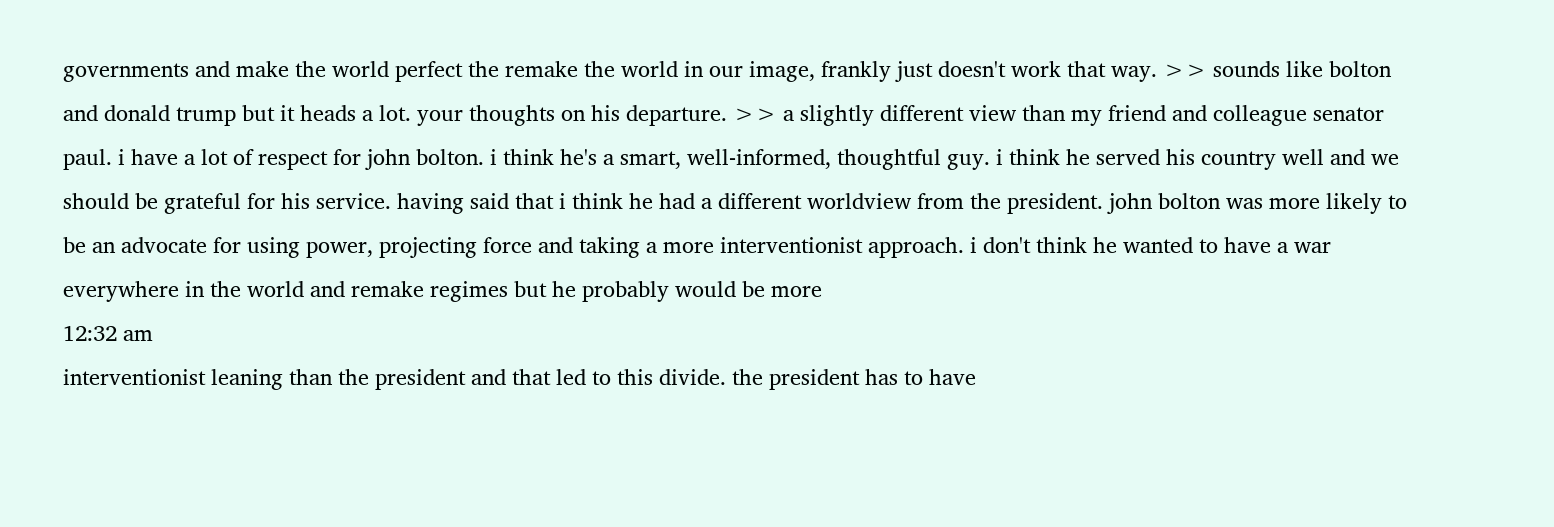governments and make the world perfect the remake the world in our image, frankly just doesn't work that way. >> sounds like bolton and donald trump but it heads a lot. your thoughts on his departure. >> a slightly different view than my friend and colleague senator paul. i have a lot of respect for john bolton. i think he's a smart, well-informed, thoughtful guy. i think he served his country well and we should be grateful for his service. having said that i think he had a different worldview from the president. john bolton was more likely to be an advocate for using power, projecting force and taking a more interventionist approach. i don't think he wanted to have a war everywhere in the world and remake regimes but he probably would be more
12:32 am
interventionist leaning than the president and that led to this divide. the president has to have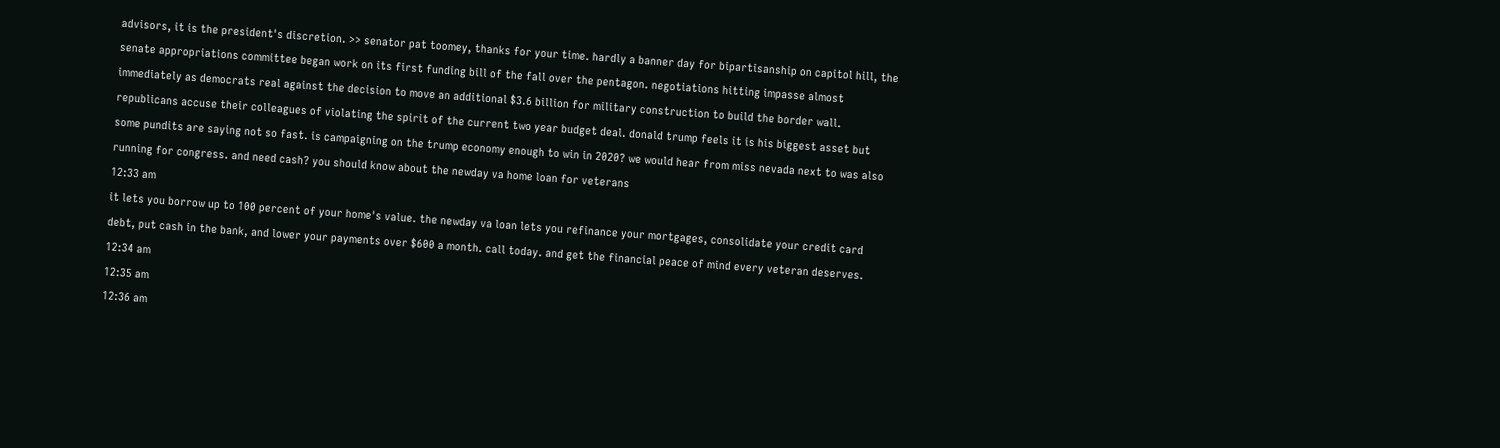advisors, it is the president's discretion. >> senator pat toomey, thanks for your time. hardly a banner day for bipartisanship on capitol hill, the senate appropriations committee began work on its first funding bill of the fall over the pentagon. negotiations hitting impasse almost immediately as democrats real against the decision to move an additional $3.6 billion for military construction to build the border wall. republicans accuse their colleagues of violating the spirit of the current two year budget deal. donald trump feels it is his biggest asset but some pundits are saying not so fast. is campaigning on the trump economy enough to win in 2020? we would hear from miss nevada next to was also running for congress. and need cash? you should know about the newday va home loan for veterans
12:33 am
it lets you borrow up to 100 percent of your home's value. the newday va loan lets you refinance your mortgages, consolidate your credit card debt, put cash in the bank, and lower your payments over $600 a month. call today. and get the financial peace of mind every veteran deserves.
12:34 am
12:35 am
12:36 am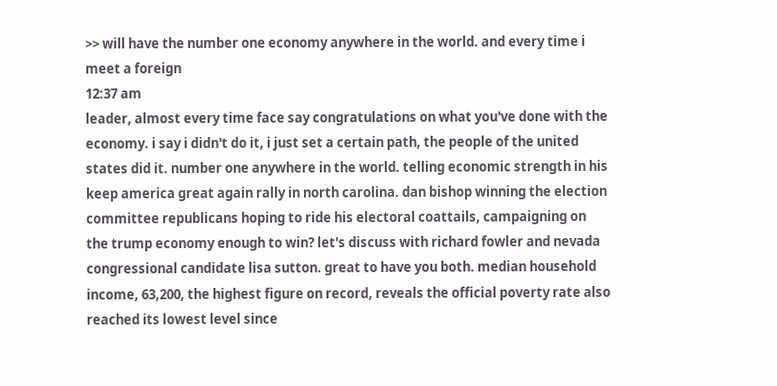>> will have the number one economy anywhere in the world. and every time i meet a foreign
12:37 am
leader, almost every time face say congratulations on what you've done with the economy. i say i didn't do it, i just set a certain path, the people of the united states did it. number one anywhere in the world. telling economic strength in his keep america great again rally in north carolina. dan bishop winning the election committee republicans hoping to ride his electoral coattails, campaigning on the trump economy enough to win? let's discuss with richard fowler and nevada congressional candidate lisa sutton. great to have you both. median household income, 63,200, the highest figure on record, reveals the official poverty rate also reached its lowest level since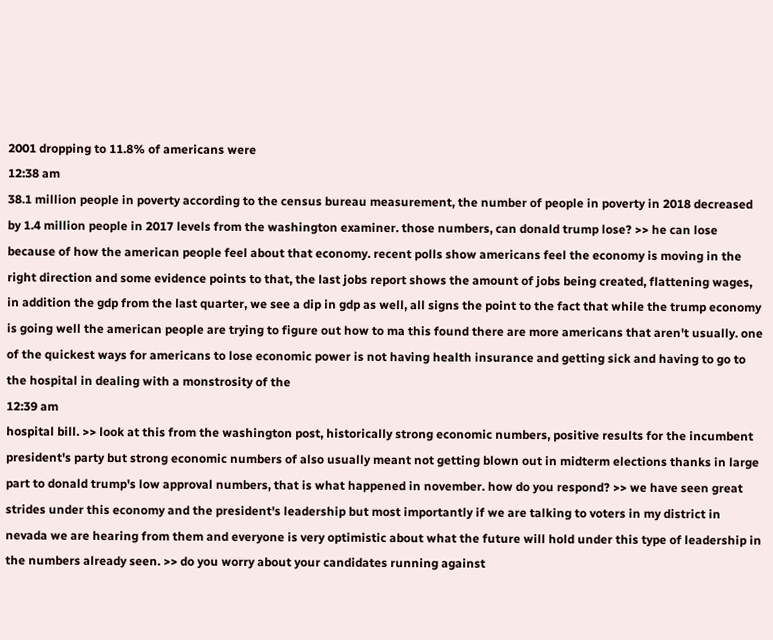2001 dropping to 11.8% of americans were
12:38 am
38.1 million people in poverty according to the census bureau measurement, the number of people in poverty in 2018 decreased by 1.4 million people in 2017 levels from the washington examiner. those numbers, can donald trump lose? >> he can lose because of how the american people feel about that economy. recent polls show americans feel the economy is moving in the right direction and some evidence points to that, the last jobs report shows the amount of jobs being created, flattening wages, in addition the gdp from the last quarter, we see a dip in gdp as well, all signs the point to the fact that while the trump economy is going well the american people are trying to figure out how to ma this found there are more americans that aren't usually. one of the quickest ways for americans to lose economic power is not having health insurance and getting sick and having to go to the hospital in dealing with a monstrosity of the
12:39 am
hospital bill. >> look at this from the washington post, historically strong economic numbers, positive results for the incumbent president's party but strong economic numbers of also usually meant not getting blown out in midterm elections thanks in large part to donald trump's low approval numbers, that is what happened in november. how do you respond? >> we have seen great strides under this economy and the president's leadership but most importantly if we are talking to voters in my district in nevada we are hearing from them and everyone is very optimistic about what the future will hold under this type of leadership in the numbers already seen. >> do you worry about your candidates running against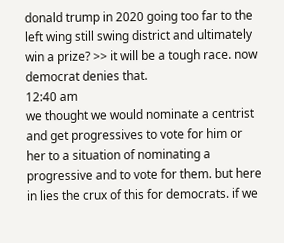donald trump in 2020 going too far to the left wing still swing district and ultimately win a prize? >> it will be a tough race. now democrat denies that.
12:40 am
we thought we would nominate a centrist and get progressives to vote for him or her to a situation of nominating a progressive and to vote for them. but here in lies the crux of this for democrats. if we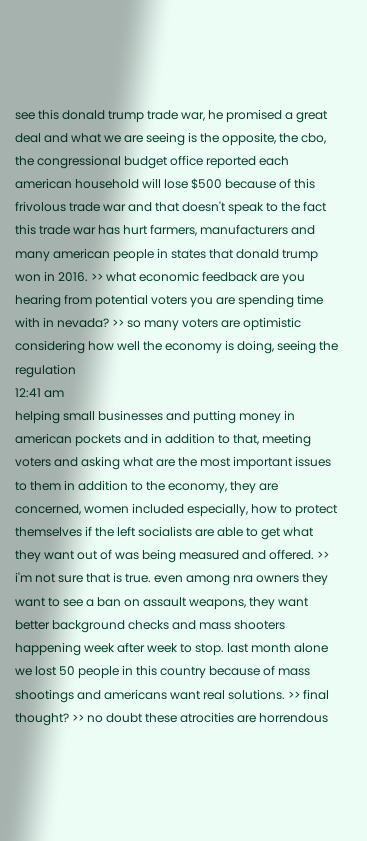see this donald trump trade war, he promised a great deal and what we are seeing is the opposite, the cbo, the congressional budget office reported each american household will lose $500 because of this frivolous trade war and that doesn't speak to the fact this trade war has hurt farmers, manufacturers and many american people in states that donald trump won in 2016. >> what economic feedback are you hearing from potential voters you are spending time with in nevada? >> so many voters are optimistic considering how well the economy is doing, seeing the regulation
12:41 am
helping small businesses and putting money in american pockets and in addition to that, meeting voters and asking what are the most important issues to them in addition to the economy, they are concerned, women included especially, how to protect themselves if the left socialists are able to get what they want out of was being measured and offered. >> i'm not sure that is true. even among nra owners they want to see a ban on assault weapons, they want better background checks and mass shooters happening week after week to stop. last month alone we lost 50 people in this country because of mass shootings and americans want real solutions. >> final thought? >> no doubt these atrocities are horrendous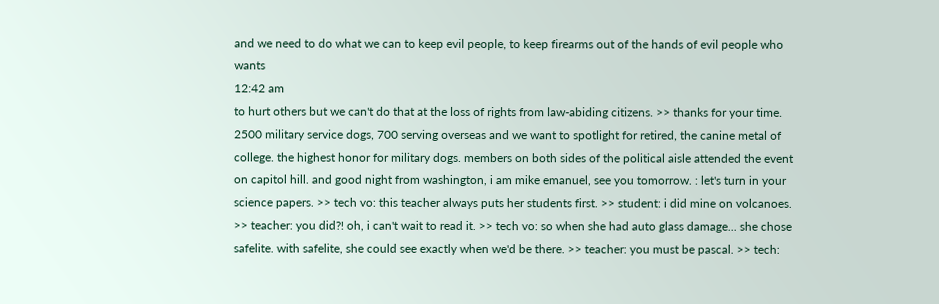and we need to do what we can to keep evil people, to keep firearms out of the hands of evil people who wants
12:42 am
to hurt others but we can't do that at the loss of rights from law-abiding citizens. >> thanks for your time. 2500 military service dogs, 700 serving overseas and we want to spotlight for retired, the canine metal of college. the highest honor for military dogs. members on both sides of the political aisle attended the event on capitol hill. and good night from washington, i am mike emanuel, see you tomorrow. : let's turn in your science papers. >> tech vo: this teacher always puts her students first. >> student: i did mine on volcanoes. >> teacher: you did?! oh, i can't wait to read it. >> tech vo: so when she had auto glass damage... she chose safelite. with safelite, she could see exactly when we'd be there. >> teacher: you must be pascal. >> tech: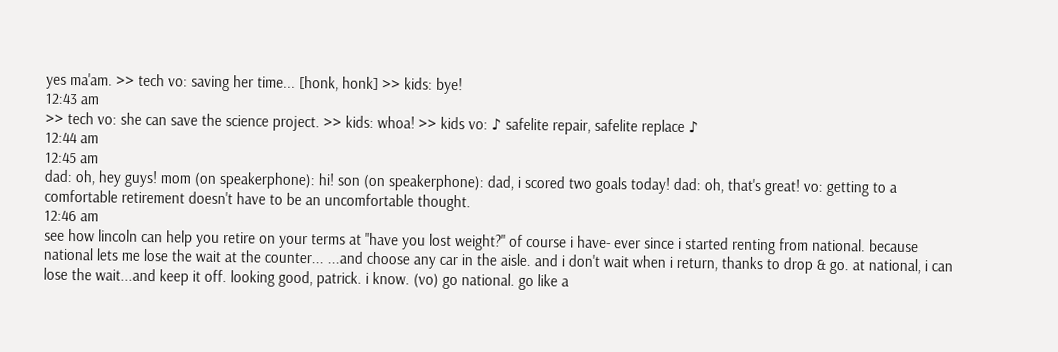yes ma'am. >> tech vo: saving her time... [honk, honk] >> kids: bye!
12:43 am
>> tech vo: she can save the science project. >> kids: whoa! >> kids vo: ♪ safelite repair, safelite replace ♪
12:44 am
12:45 am
dad: oh, hey guys! mom (on speakerphone): hi! son (on speakerphone): dad, i scored two goals today! dad: oh, that's great! vo: getting to a comfortable retirement doesn't have to be an uncomfortable thought.
12:46 am
see how lincoln can help you retire on your terms at "have you lost weight?" of course i have- ever since i started renting from national. because national lets me lose the wait at the counter... ...and choose any car in the aisle. and i don't wait when i return, thanks to drop & go. at national, i can lose the wait...and keep it off. looking good, patrick. i know. (vo) go national. go like a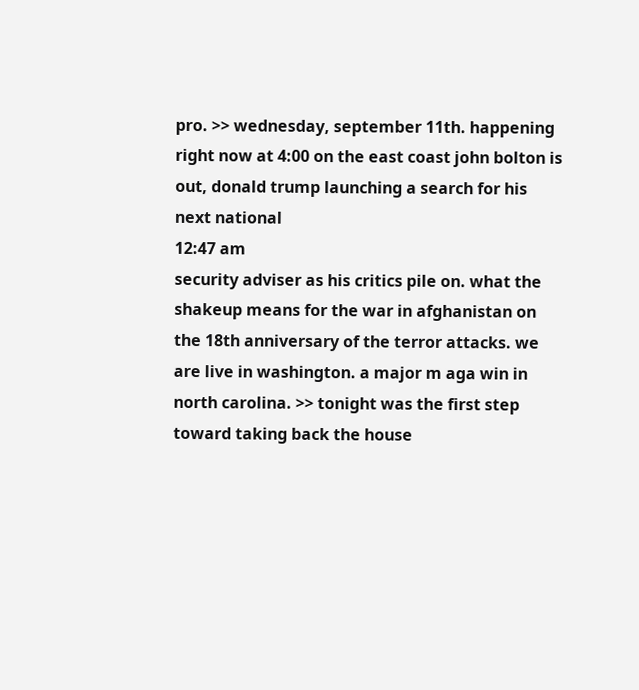pro. >> wednesday, september 11th. happening right now at 4:00 on the east coast john bolton is out, donald trump launching a search for his next national
12:47 am
security adviser as his critics pile on. what the shakeup means for the war in afghanistan on the 18th anniversary of the terror attacks. we are live in washington. a major m aga win in north carolina. >> tonight was the first step toward taking back the house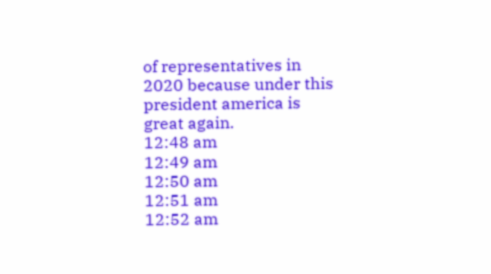of representatives in 2020 because under this president america is great again.
12:48 am
12:49 am
12:50 am
12:51 am
12:52 am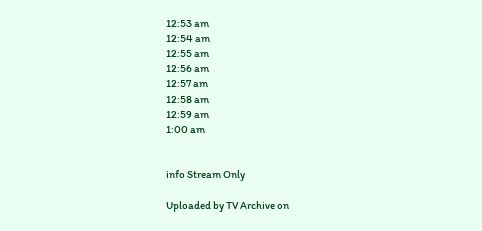12:53 am
12:54 am
12:55 am
12:56 am
12:57 am
12:58 am
12:59 am
1:00 am


info Stream Only

Uploaded by TV Archive on